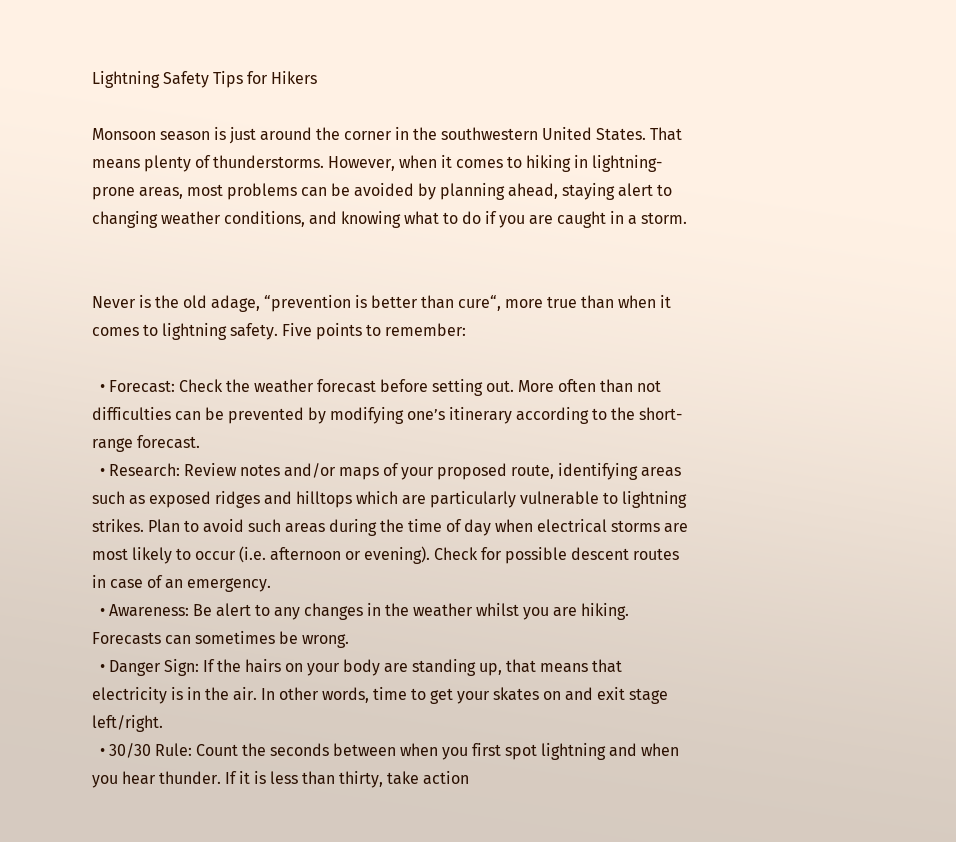Lightning Safety Tips for Hikers

Monsoon season is just around the corner in the southwestern United States. That means plenty of thunderstorms. However, when it comes to hiking in lightning-prone areas, most problems can be avoided by planning ahead, staying alert to changing weather conditions, and knowing what to do if you are caught in a storm.


Never is the old adage, “prevention is better than cure“, more true than when it comes to lightning safety. Five points to remember:

  • Forecast: Check the weather forecast before setting out. More often than not difficulties can be prevented by modifying one’s itinerary according to the short-range forecast.
  • Research: Review notes and/or maps of your proposed route, identifying areas such as exposed ridges and hilltops which are particularly vulnerable to lightning strikes. Plan to avoid such areas during the time of day when electrical storms are most likely to occur (i.e. afternoon or evening). Check for possible descent routes in case of an emergency.
  • Awareness: Be alert to any changes in the weather whilst you are hiking. Forecasts can sometimes be wrong.
  • Danger Sign: If the hairs on your body are standing up, that means that electricity is in the air. In other words, time to get your skates on and exit stage left/right.
  • 30/30 Rule: Count the seconds between when you first spot lightning and when you hear thunder. If it is less than thirty, take action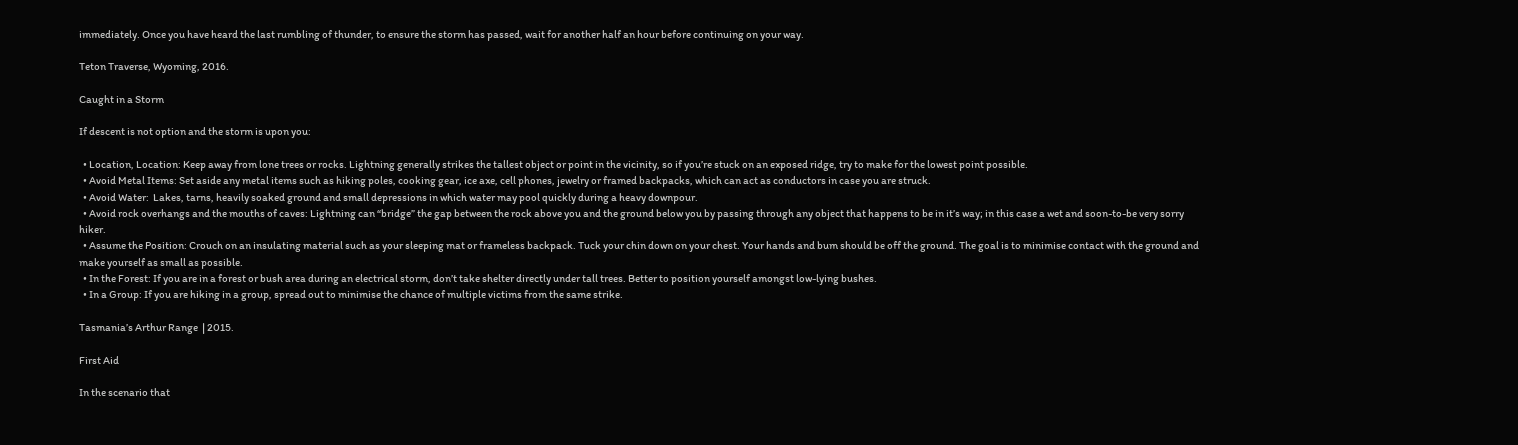immediately. Once you have heard the last rumbling of thunder, to ensure the storm has passed, wait for another half an hour before continuing on your way.

Teton Traverse, Wyoming, 2016.

Caught in a Storm

If descent is not option and the storm is upon you:

  • Location, Location: Keep away from lone trees or rocks. Lightning generally strikes the tallest object or point in the vicinity, so if you’re stuck on an exposed ridge, try to make for the lowest point possible.
  • Avoid Metal Items: Set aside any metal items such as hiking poles, cooking gear, ice axe, cell phones, jewelry or framed backpacks, which can act as conductors in case you are struck.
  • Avoid Water:  Lakes, tarns, heavily soaked ground and small depressions in which water may pool quickly during a heavy downpour.
  • Avoid rock overhangs and the mouths of caves: Lightning can “bridge” the gap between the rock above you and the ground below you by passing through any object that happens to be in it’s way; in this case a wet and soon-to-be very sorry hiker.
  • Assume the Position: Crouch on an insulating material such as your sleeping mat or frameless backpack. Tuck your chin down on your chest. Your hands and bum should be off the ground. The goal is to minimise contact with the ground and make yourself as small as possible.
  • In the Forest: If you are in a forest or bush area during an electrical storm, don’t take shelter directly under tall trees. Better to position yourself amongst low-lying bushes.
  • In a Group: If you are hiking in a group, spread out to minimise the chance of multiple victims from the same strike.

Tasmania’s Arthur Range  | 2015.

First Aid

In the scenario that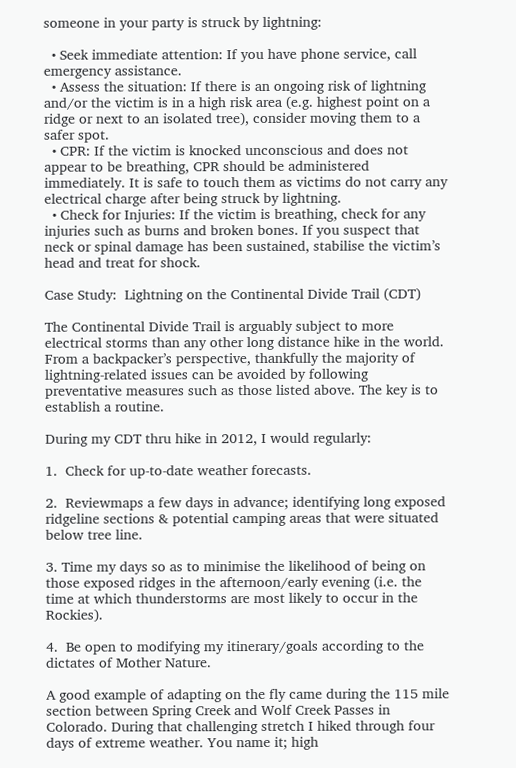someone in your party is struck by lightning:

  • Seek immediate attention: If you have phone service, call emergency assistance.
  • Assess the situation: If there is an ongoing risk of lightning and/or the victim is in a high risk area (e.g. highest point on a ridge or next to an isolated tree), consider moving them to a safer spot.
  • CPR: If the victim is knocked unconscious and does not appear to be breathing, CPR should be administered immediately. It is safe to touch them as victims do not carry any electrical charge after being struck by lightning.
  • Check for Injuries: If the victim is breathing, check for any injuries such as burns and broken bones. If you suspect that neck or spinal damage has been sustained, stabilise the victim’s head and treat for shock.

Case Study:  Lightning on the Continental Divide Trail (CDT)

The Continental Divide Trail is arguably subject to more electrical storms than any other long distance hike in the world. From a backpacker’s perspective, thankfully the majority of lightning-related issues can be avoided by following preventative measures such as those listed above. The key is to establish a routine.

During my CDT thru hike in 2012, I would regularly:

1.  Check for up-to-date weather forecasts.

2.  Reviewmaps a few days in advance; identifying long exposed ridgeline sections & potential camping areas that were situated below tree line.

3. Time my days so as to minimise the likelihood of being on those exposed ridges in the afternoon/early evening (i.e. the time at which thunderstorms are most likely to occur in the Rockies).

4.  Be open to modifying my itinerary/goals according to the dictates of Mother Nature.

A good example of adapting on the fly came during the 115 mile section between Spring Creek and Wolf Creek Passes in Colorado. During that challenging stretch I hiked through four days of extreme weather. You name it; high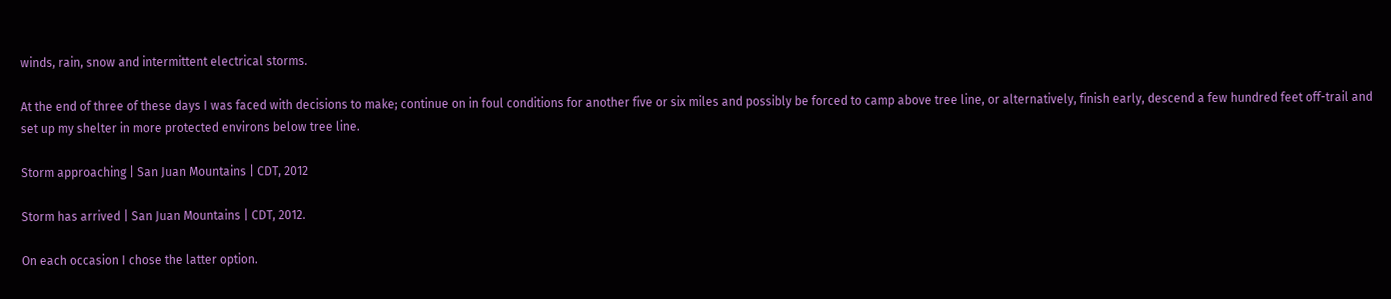winds, rain, snow and intermittent electrical storms.

At the end of three of these days I was faced with decisions to make; continue on in foul conditions for another five or six miles and possibly be forced to camp above tree line, or alternatively, finish early, descend a few hundred feet off-trail and set up my shelter in more protected environs below tree line.

Storm approaching | San Juan Mountains | CDT, 2012

Storm has arrived | San Juan Mountains | CDT, 2012.

On each occasion I chose the latter option.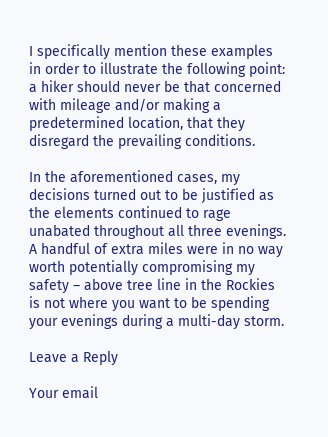I specifically mention these examples in order to illustrate the following point: a hiker should never be that concerned with mileage and/or making a predetermined location, that they disregard the prevailing conditions.

In the aforementioned cases, my decisions turned out to be justified as the elements continued to rage unabated throughout all three evenings. A handful of extra miles were in no way worth potentially compromising my safety – above tree line in the Rockies is not where you want to be spending your evenings during a multi-day storm.

Leave a Reply

Your email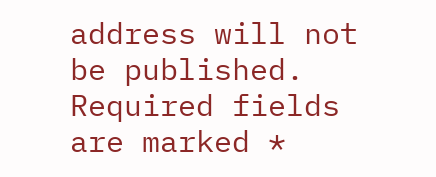address will not be published. Required fields are marked *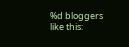%d bloggers like this: